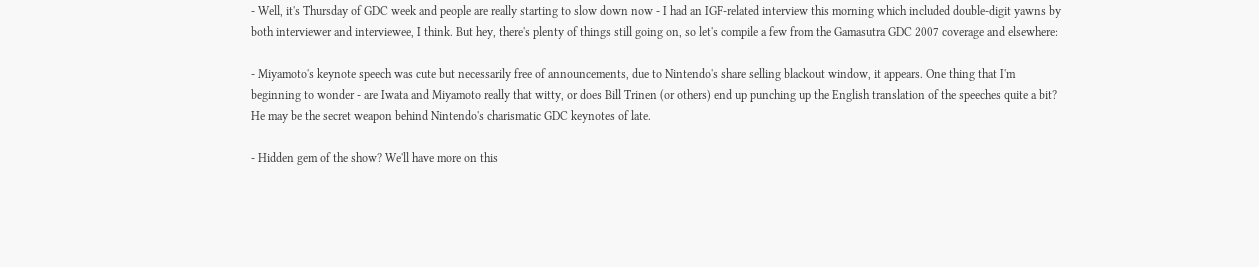- Well, it's Thursday of GDC week and people are really starting to slow down now - I had an IGF-related interview this morning which included double-digit yawns by both interviewer and interviewee, I think. But hey, there's plenty of things still going on, so let's compile a few from the Gamasutra GDC 2007 coverage and elsewhere:

- Miyamoto's keynote speech was cute but necessarily free of announcements, due to Nintendo's share selling blackout window, it appears. One thing that I'm beginning to wonder - are Iwata and Miyamoto really that witty, or does Bill Trinen (or others) end up punching up the English translation of the speeches quite a bit? He may be the secret weapon behind Nintendo's charismatic GDC keynotes of late.

- Hidden gem of the show? We'll have more on this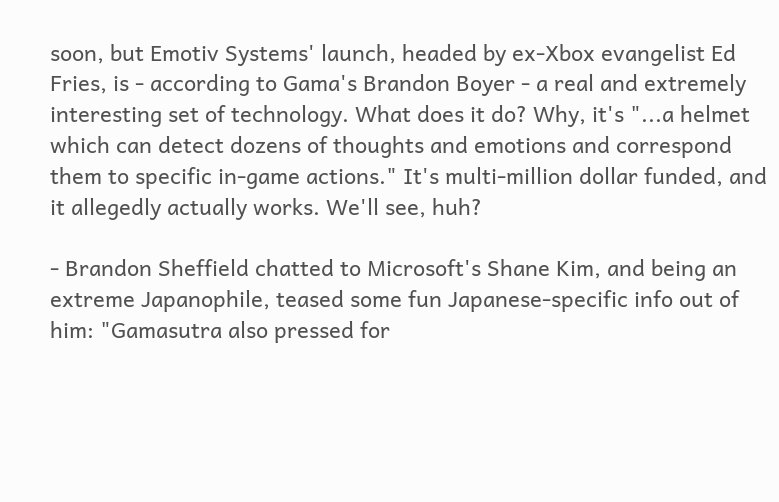soon, but Emotiv Systems' launch, headed by ex-Xbox evangelist Ed Fries, is - according to Gama's Brandon Boyer - a real and extremely interesting set of technology. What does it do? Why, it's "...a helmet which can detect dozens of thoughts and emotions and correspond them to specific in-game actions." It's multi-million dollar funded, and it allegedly actually works. We'll see, huh?

- Brandon Sheffield chatted to Microsoft's Shane Kim, and being an extreme Japanophile, teased some fun Japanese-specific info out of him: "Gamasutra also pressed for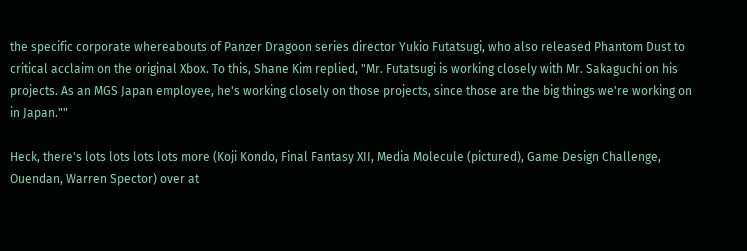the specific corporate whereabouts of Panzer Dragoon series director Yukio Futatsugi, who also released Phantom Dust to critical acclaim on the original Xbox. To this, Shane Kim replied, "Mr. Futatsugi is working closely with Mr. Sakaguchi on his projects. As an MGS Japan employee, he's working closely on those projects, since those are the big things we're working on in Japan.""

Heck, there's lots lots lots lots more (Koji Kondo, Final Fantasy XII, Media Molecule (pictured), Game Design Challenge, Ouendan, Warren Spector) over at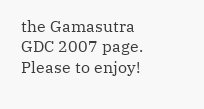the Gamasutra GDC 2007 page. Please to enjoy!